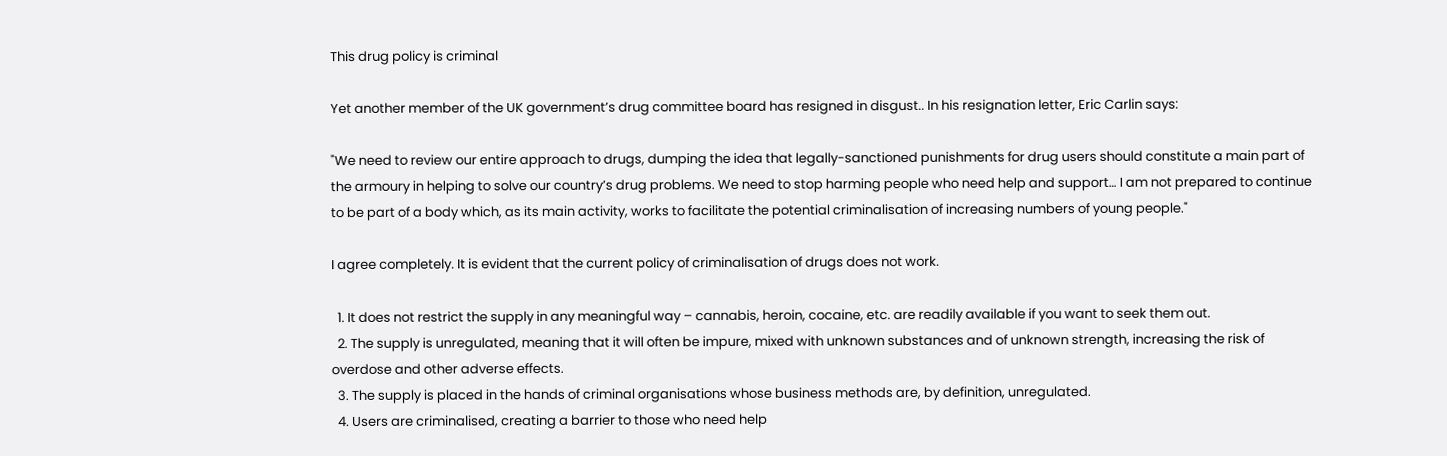This drug policy is criminal

Yet another member of the UK government’s drug committee board has resigned in disgust.. In his resignation letter, Eric Carlin says:

"We need to review our entire approach to drugs, dumping the idea that legally-sanctioned punishments for drug users should constitute a main part of the armoury in helping to solve our country’s drug problems. We need to stop harming people who need help and support… I am not prepared to continue to be part of a body which, as its main activity, works to facilitate the potential criminalisation of increasing numbers of young people."

I agree completely. It is evident that the current policy of criminalisation of drugs does not work.

  1. It does not restrict the supply in any meaningful way – cannabis, heroin, cocaine, etc. are readily available if you want to seek them out.
  2. The supply is unregulated, meaning that it will often be impure, mixed with unknown substances and of unknown strength, increasing the risk of overdose and other adverse effects.
  3. The supply is placed in the hands of criminal organisations whose business methods are, by definition, unregulated.
  4. Users are criminalised, creating a barrier to those who need help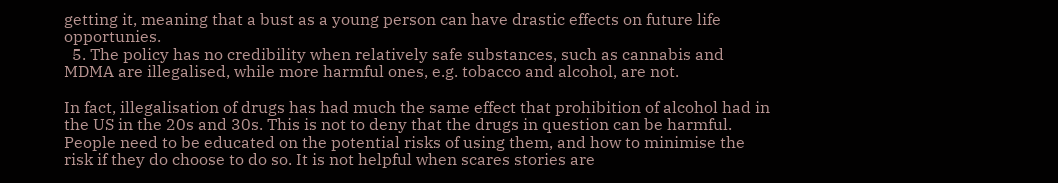getting it, meaning that a bust as a young person can have drastic effects on future life opportunies.
  5. The policy has no credibility when relatively safe substances, such as cannabis and MDMA are illegalised, while more harmful ones, e.g. tobacco and alcohol, are not.

In fact, illegalisation of drugs has had much the same effect that prohibition of alcohol had in the US in the 20s and 30s. This is not to deny that the drugs in question can be harmful. People need to be educated on the potential risks of using them, and how to minimise the risk if they do choose to do so. It is not helpful when scares stories are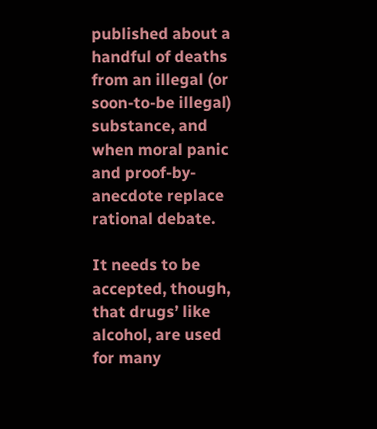published about a handful of deaths from an illegal (or soon-to-be illegal) substance, and when moral panic and proof-by-anecdote replace rational debate.

It needs to be accepted, though, that drugs’ like alcohol, are used for many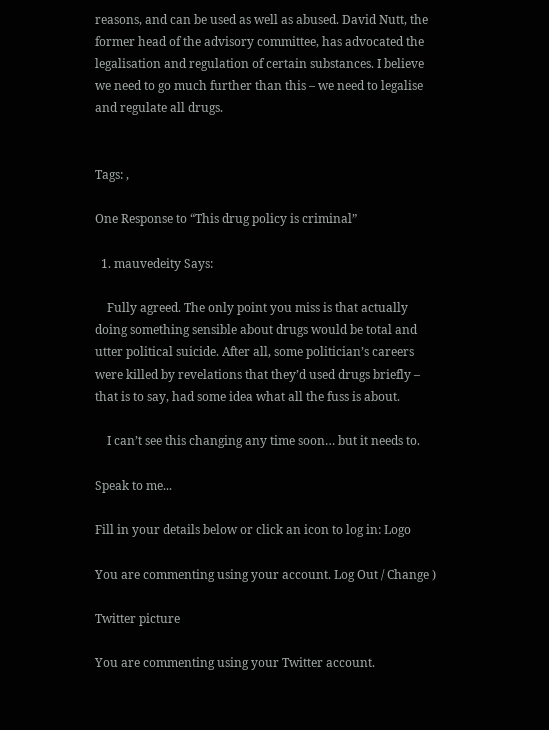reasons, and can be used as well as abused. David Nutt, the former head of the advisory committee, has advocated the legalisation and regulation of certain substances. I believe we need to go much further than this – we need to legalise and regulate all drugs.


Tags: ,

One Response to “This drug policy is criminal”

  1. mauvedeity Says:

    Fully agreed. The only point you miss is that actually doing something sensible about drugs would be total and utter political suicide. After all, some politician’s careers were killed by revelations that they’d used drugs briefly – that is to say, had some idea what all the fuss is about.

    I can’t see this changing any time soon… but it needs to.

Speak to me...

Fill in your details below or click an icon to log in: Logo

You are commenting using your account. Log Out / Change )

Twitter picture

You are commenting using your Twitter account.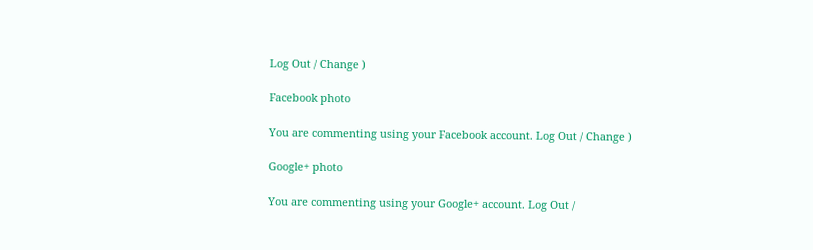Log Out / Change )

Facebook photo

You are commenting using your Facebook account. Log Out / Change )

Google+ photo

You are commenting using your Google+ account. Log Out /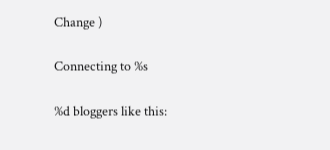Change )

Connecting to %s

%d bloggers like this: